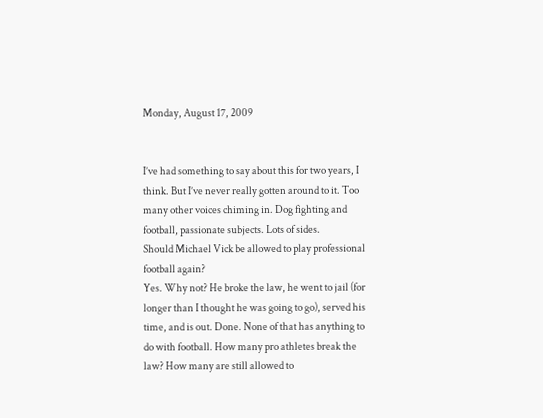Monday, August 17, 2009


I’ve had something to say about this for two years, I think. But I’ve never really gotten around to it. Too many other voices chiming in. Dog fighting and football, passionate subjects. Lots of sides.
Should Michael Vick be allowed to play professional football again?
Yes. Why not? He broke the law, he went to jail (for longer than I thought he was going to go), served his time, and is out. Done. None of that has anything to do with football. How many pro athletes break the law? How many are still allowed to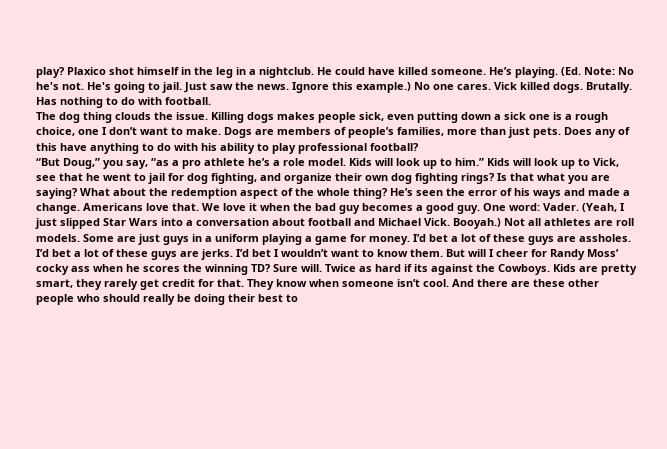play? Plaxico shot himself in the leg in a nightclub. He could have killed someone. He’s playing. (Ed. Note: No he's not. He's going to jail. Just saw the news. Ignore this example.) No one cares. Vick killed dogs. Brutally. Has nothing to do with football.
The dog thing clouds the issue. Killing dogs makes people sick, even putting down a sick one is a rough choice, one I don’t want to make. Dogs are members of people’s families, more than just pets. Does any of this have anything to do with his ability to play professional football?
“But Doug,” you say, “as a pro athlete he’s a role model. Kids will look up to him.” Kids will look up to Vick, see that he went to jail for dog fighting, and organize their own dog fighting rings? Is that what you are saying? What about the redemption aspect of the whole thing? He’s seen the error of his ways and made a change. Americans love that. We love it when the bad guy becomes a good guy. One word: Vader. (Yeah, I just slipped Star Wars into a conversation about football and Michael Vick. Booyah.) Not all athletes are roll models. Some are just guys in a uniform playing a game for money. I’d bet a lot of these guys are assholes. I’d bet a lot of these guys are jerks. I’d bet I wouldn’t want to know them. But will I cheer for Randy Moss’ cocky ass when he scores the winning TD? Sure will. Twice as hard if its against the Cowboys. Kids are pretty smart, they rarely get credit for that. They know when someone isn’t cool. And there are these other people who should really be doing their best to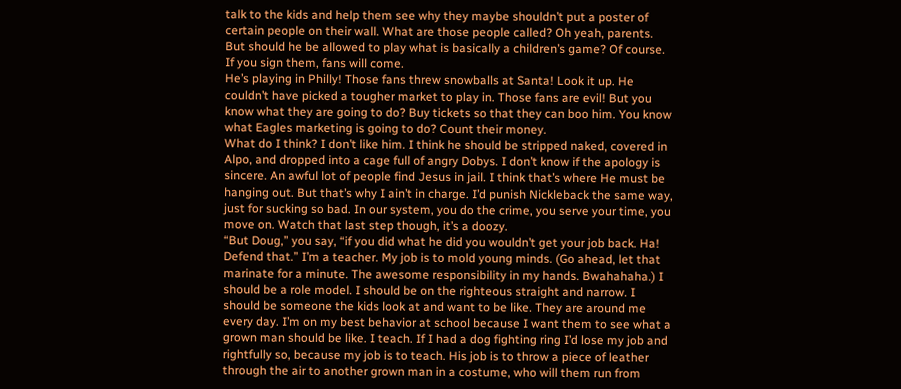talk to the kids and help them see why they maybe shouldn’t put a poster of certain people on their wall. What are those people called? Oh yeah, parents.
But should he be allowed to play what is basically a children’s game? Of course. If you sign them, fans will come.
He’s playing in Philly! Those fans threw snowballs at Santa! Look it up. He couldn’t have picked a tougher market to play in. Those fans are evil! But you know what they are going to do? Buy tickets so that they can boo him. You know what Eagles marketing is going to do? Count their money.
What do I think? I don’t like him. I think he should be stripped naked, covered in Alpo, and dropped into a cage full of angry Dobys. I don’t know if the apology is sincere. An awful lot of people find Jesus in jail. I think that’s where He must be hanging out. But that’s why I ain’t in charge. I’d punish Nickleback the same way, just for sucking so bad. In our system, you do the crime, you serve your time, you move on. Watch that last step though, it’s a doozy.
“But Doug,” you say, “if you did what he did you wouldn’t get your job back. Ha! Defend that.” I’m a teacher. My job is to mold young minds. (Go ahead, let that marinate for a minute. The awesome responsibility in my hands. Bwahahaha.) I should be a role model. I should be on the righteous straight and narrow. I should be someone the kids look at and want to be like. They are around me every day. I’m on my best behavior at school because I want them to see what a grown man should be like. I teach. If I had a dog fighting ring I’d lose my job and rightfully so, because my job is to teach. His job is to throw a piece of leather through the air to another grown man in a costume, who will them run from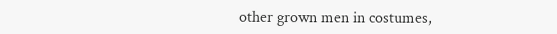other grown men in costumes,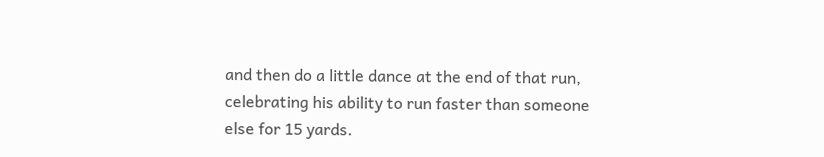and then do a little dance at the end of that run, celebrating his ability to run faster than someone else for 15 yards.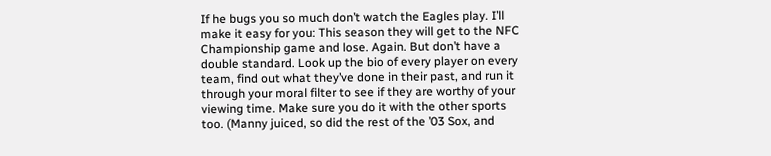If he bugs you so much don’t watch the Eagles play. I’ll make it easy for you: This season they will get to the NFC Championship game and lose. Again. But don’t have a double standard. Look up the bio of every player on every team, find out what they’ve done in their past, and run it through your moral filter to see if they are worthy of your viewing time. Make sure you do it with the other sports too. (Manny juiced, so did the rest of the ’03 Sox, and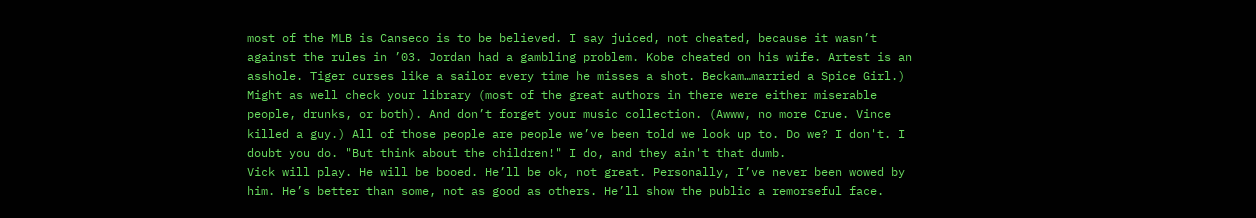most of the MLB is Canseco is to be believed. I say juiced, not cheated, because it wasn’t against the rules in ’03. Jordan had a gambling problem. Kobe cheated on his wife. Artest is an asshole. Tiger curses like a sailor every time he misses a shot. Beckam…married a Spice Girl.) Might as well check your library (most of the great authors in there were either miserable people, drunks, or both). And don’t forget your music collection. (Awww, no more Crue. Vince killed a guy.) All of those people are people we’ve been told we look up to. Do we? I don't. I doubt you do. "But think about the children!" I do, and they ain't that dumb.
Vick will play. He will be booed. He’ll be ok, not great. Personally, I’ve never been wowed by him. He’s better than some, not as good as others. He’ll show the public a remorseful face.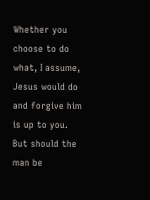Whether you choose to do what, I assume, Jesus would do and forgive him is up to you.
But should the man be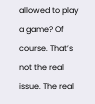allowed to play a game? Of course. That’s not the real issue. The real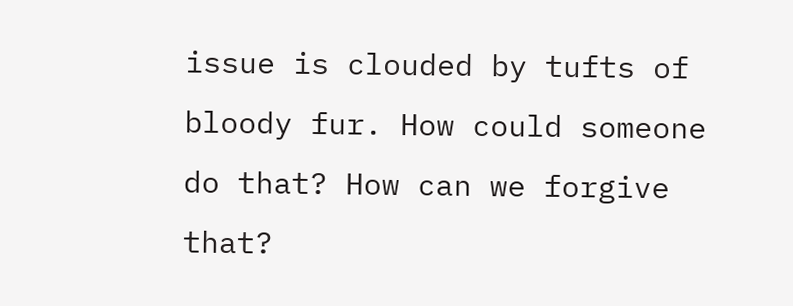issue is clouded by tufts of bloody fur. How could someone do that? How can we forgive that?